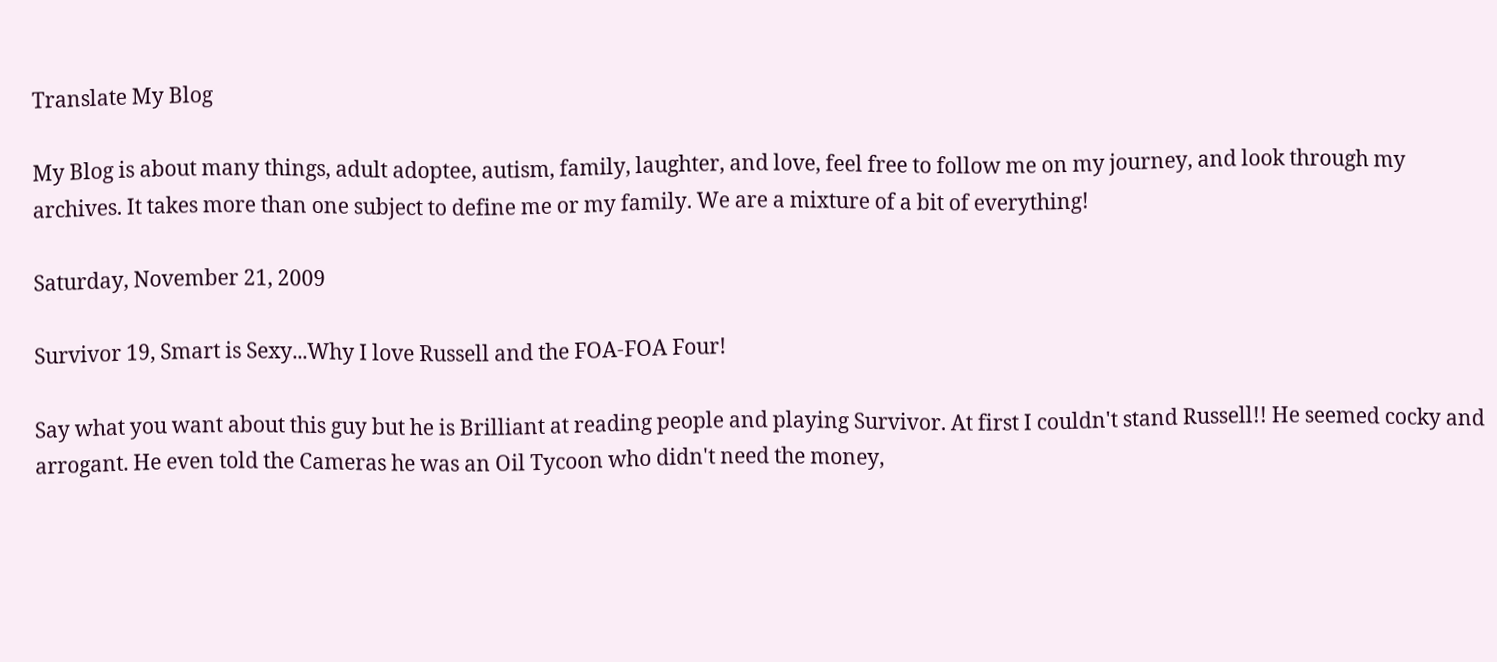Translate My Blog

My Blog is about many things, adult adoptee, autism, family, laughter, and love, feel free to follow me on my journey, and look through my archives. It takes more than one subject to define me or my family. We are a mixture of a bit of everything!

Saturday, November 21, 2009

Survivor 19, Smart is Sexy...Why I love Russell and the FOA-FOA Four!

Say what you want about this guy but he is Brilliant at reading people and playing Survivor. At first I couldn't stand Russell!! He seemed cocky and arrogant. He even told the Cameras he was an Oil Tycoon who didn't need the money,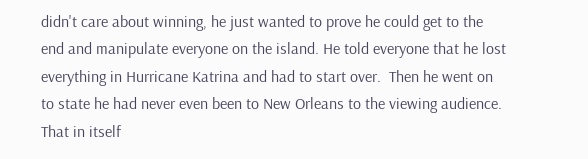didn't care about winning, he just wanted to prove he could get to the end and manipulate everyone on the island. He told everyone that he lost everything in Hurricane Katrina and had to start over.  Then he went on to state he had never even been to New Orleans to the viewing audience.  That in itself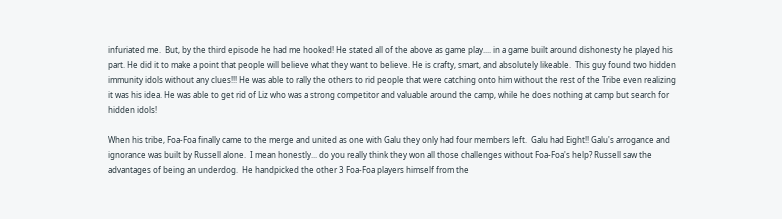infuriated me.  But, by the third episode he had me hooked! He stated all of the above as game play.... in a game built around dishonesty he played his part. He did it to make a point that people will believe what they want to believe. He is crafty, smart, and absolutely likeable.  This guy found two hidden immunity idols without any clues!!! He was able to rally the others to rid people that were catching onto him without the rest of the Tribe even realizing it was his idea. He was able to get rid of Liz who was a strong competitor and valuable around the camp, while he does nothing at camp but search for hidden idols!

When his tribe, Foa-Foa finally came to the merge and united as one with Galu they only had four members left.  Galu had Eight!! Galu's arrogance and ignorance was built by Russell alone.  I mean honestly... do you really think they won all those challenges without Foa-Foa's help? Russell saw the advantages of being an underdog.  He handpicked the other 3 Foa-Foa players himself from the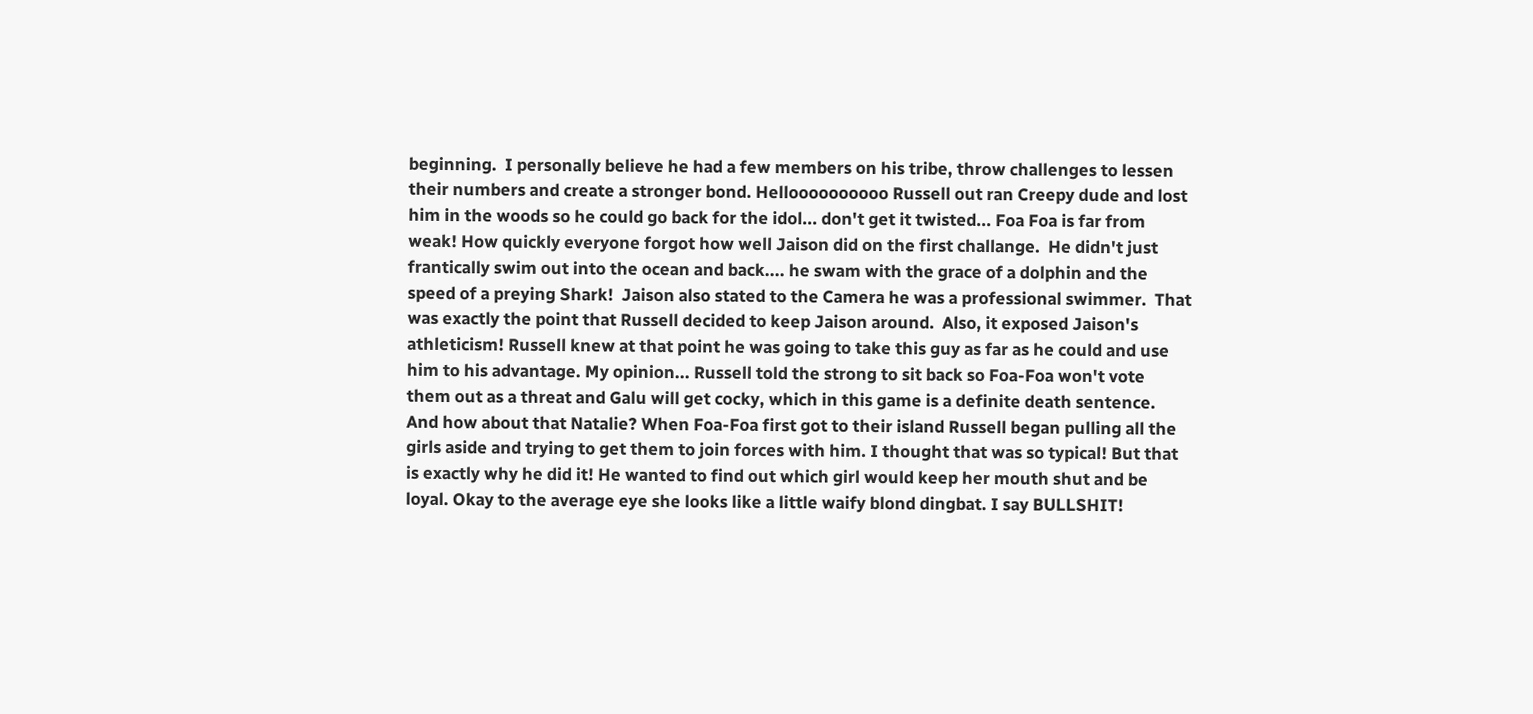beginning.  I personally believe he had a few members on his tribe, throw challenges to lessen their numbers and create a stronger bond. Helloooooooooo Russell out ran Creepy dude and lost him in the woods so he could go back for the idol... don't get it twisted... Foa Foa is far from weak! How quickly everyone forgot how well Jaison did on the first challange.  He didn't just frantically swim out into the ocean and back.... he swam with the grace of a dolphin and the speed of a preying Shark!  Jaison also stated to the Camera he was a professional swimmer.  That was exactly the point that Russell decided to keep Jaison around.  Also, it exposed Jaison's athleticism! Russell knew at that point he was going to take this guy as far as he could and use him to his advantage. My opinion... Russell told the strong to sit back so Foa-Foa won't vote them out as a threat and Galu will get cocky, which in this game is a definite death sentence. And how about that Natalie? When Foa-Foa first got to their island Russell began pulling all the girls aside and trying to get them to join forces with him. I thought that was so typical! But that is exactly why he did it! He wanted to find out which girl would keep her mouth shut and be loyal. Okay to the average eye she looks like a little waify blond dingbat. I say BULLSHIT!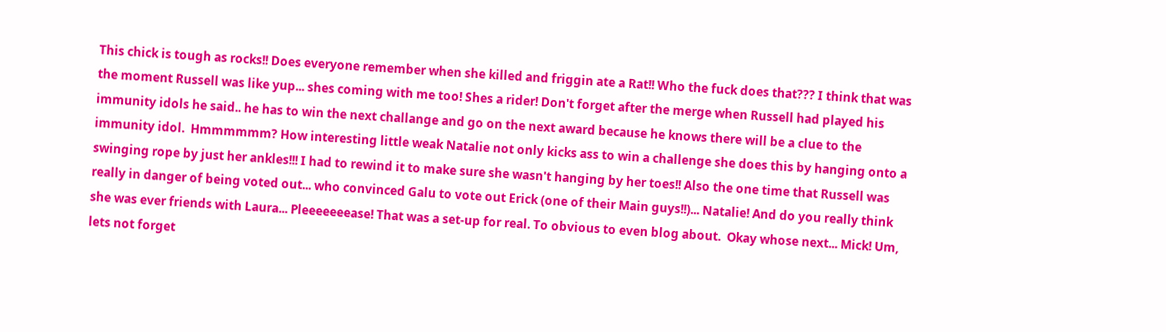This chick is tough as rocks!! Does everyone remember when she killed and friggin ate a Rat!! Who the fuck does that??? I think that was the moment Russell was like yup... shes coming with me too! Shes a rider! Don't forget after the merge when Russell had played his immunity idols he said.. he has to win the next challange and go on the next award because he knows there will be a clue to the immunity idol.  Hmmmmmm? How interesting little weak Natalie not only kicks ass to win a challenge she does this by hanging onto a swinging rope by just her ankles!!! I had to rewind it to make sure she wasn't hanging by her toes!! Also the one time that Russell was really in danger of being voted out... who convinced Galu to vote out Erick (one of their Main guys!!)... Natalie! And do you really think she was ever friends with Laura... Pleeeeeeease! That was a set-up for real. To obvious to even blog about.  Okay whose next... Mick! Um, lets not forget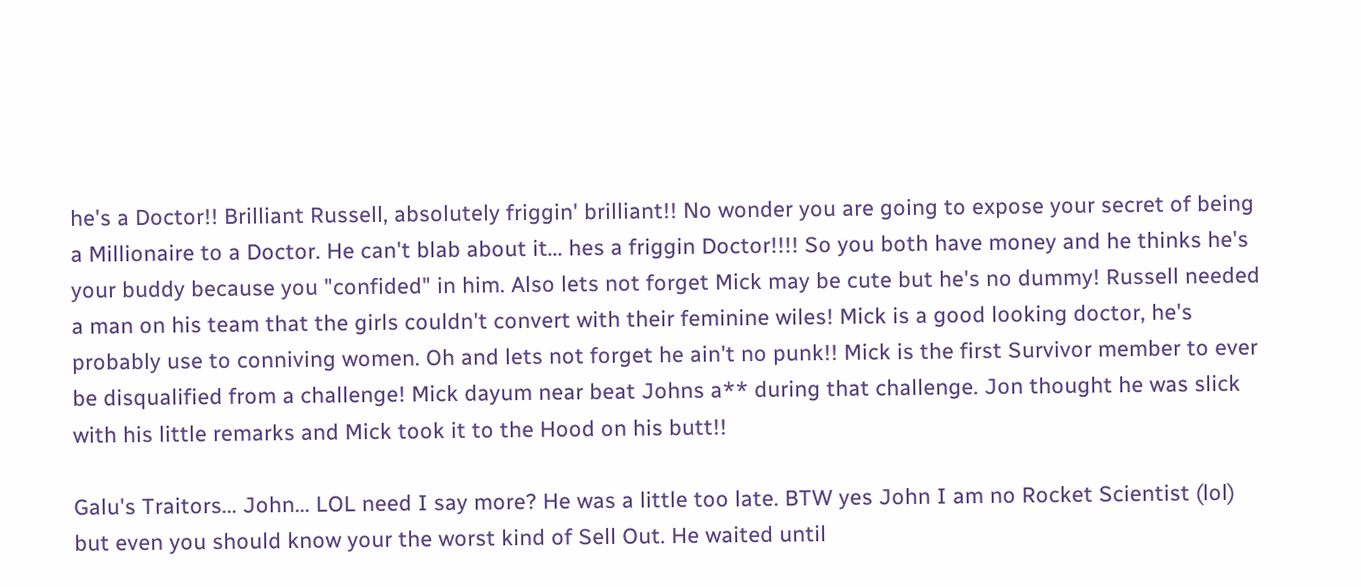he's a Doctor!! Brilliant Russell, absolutely friggin' brilliant!! No wonder you are going to expose your secret of being a Millionaire to a Doctor. He can't blab about it... hes a friggin Doctor!!!! So you both have money and he thinks he's your buddy because you "confided" in him. Also lets not forget Mick may be cute but he's no dummy! Russell needed a man on his team that the girls couldn't convert with their feminine wiles! Mick is a good looking doctor, he's probably use to conniving women. Oh and lets not forget he ain't no punk!! Mick is the first Survivor member to ever be disqualified from a challenge! Mick dayum near beat Johns a** during that challenge. Jon thought he was slick with his little remarks and Mick took it to the Hood on his butt!!

Galu's Traitors... John... LOL need I say more? He was a little too late. BTW yes John I am no Rocket Scientist (lol) but even you should know your the worst kind of Sell Out. He waited until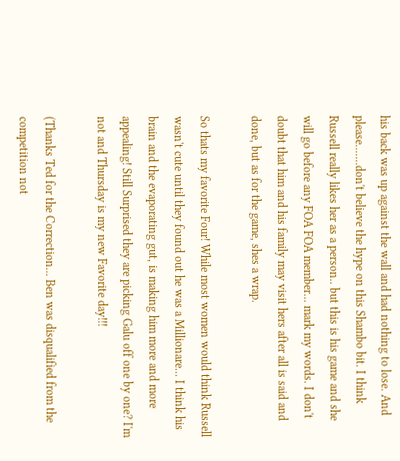his back was up against the wall and had nothing to lose. And please.......don't believe the hype on this Shambo bit. I think Russell really likes her as a person.. but this is his game and she will go before any FOA FOA member... mark my words. I don't doubt that him and his family may visit hers after all is said and done, but as for the game, shes a wrap.

So thats my favorite Four! While most women would think Russell wasn't cute until they found out he was a Millionare... I think his brain and the evaporating gut, is making him more and more appealing! Still Surprised they are picking Galu off one by one? I'm not and Thursday is my new Favorite day!!!

(Thanks Ted for the Correction... Ben was disqualified from the competition not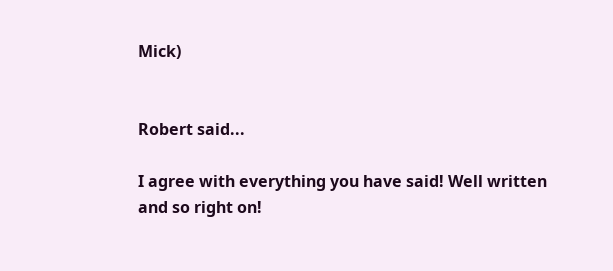Mick)


Robert said...

I agree with everything you have said! Well written and so right on!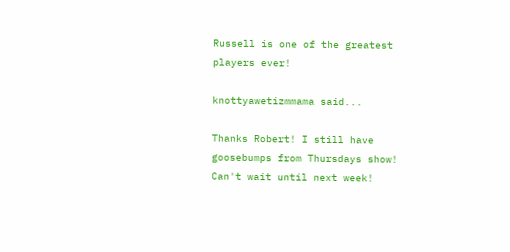Russell is one of the greatest players ever!

knottyawetizmmama said...

Thanks Robert! I still have goosebumps from Thursdays show! Can't wait until next week!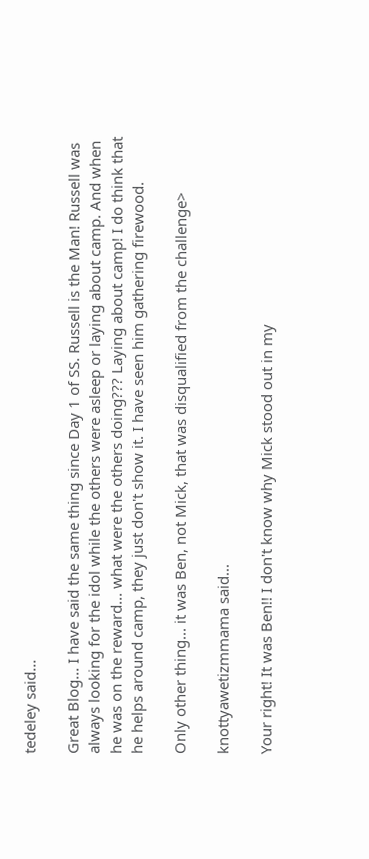tedeley said...

Great Blog... I have said the same thing since Day 1 of SS. Russell is the Man! Russell was always looking for the idol while the others were asleep or laying about camp. And when he was on the reward... what were the others doing??? Laying about camp! I do think that he helps around camp, they just don't show it. I have seen him gathering firewood.

Only other thing... it was Ben, not Mick, that was disqualified from the challenge>

knottyawetizmmama said...

Your right! It was Ben!! I don't know why Mick stood out in my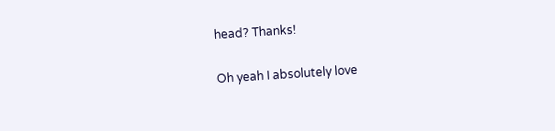head? Thanks!

Oh yeah I absolutely love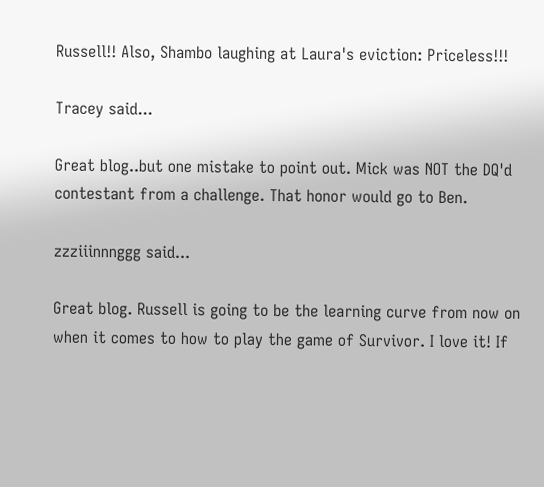Russell!! Also, Shambo laughing at Laura's eviction: Priceless!!!

Tracey said...

Great blog..but one mistake to point out. Mick was NOT the DQ'd contestant from a challenge. That honor would go to Ben.

zzziiinnnggg said...

Great blog. Russell is going to be the learning curve from now on when it comes to how to play the game of Survivor. I love it! If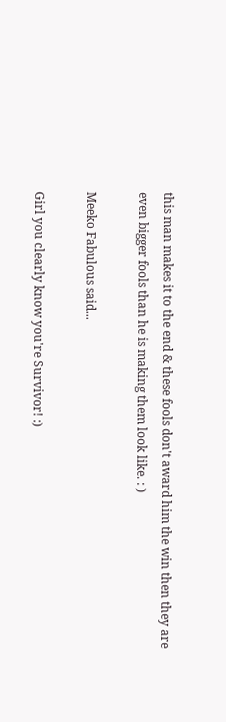this man makes it to the end & these fools don't award him the win then they are even bigger fools than he is making them look like. : )

Meeko Fabulous said...

Girl you clearly know you're Survivor! :)